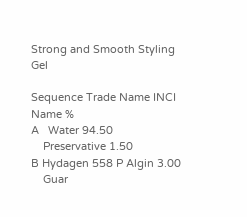Strong and Smooth Styling Gel

Sequence Trade Name INCI Name %
A   Water 94.50
    Preservative 1.50
B Hydagen 558 P Algin 3.00
    Guar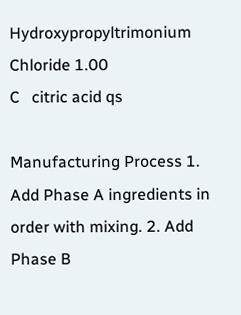Hydroxypropyltrimonium Chloride 1.00
C   citric acid qs

Manufacturing Process 1. Add Phase A ingredients in order with mixing. 2. Add Phase B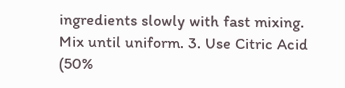ingredients slowly with fast mixing. Mix until uniform. 3. Use Citric Acid (50%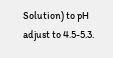Solution) to pH adjust to 4.5-5.3.